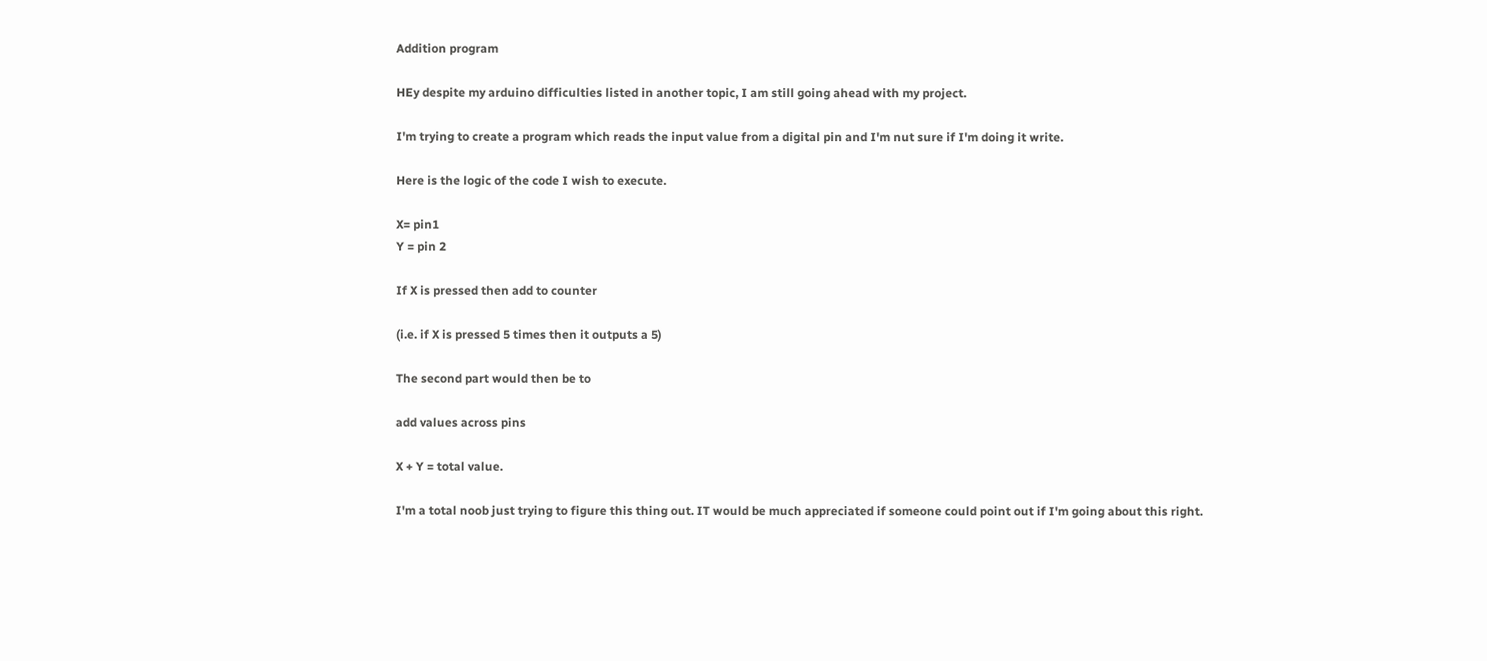Addition program

HEy despite my arduino difficulties listed in another topic, I am still going ahead with my project.

I'm trying to create a program which reads the input value from a digital pin and I'm nut sure if I'm doing it write.

Here is the logic of the code I wish to execute.

X= pin1
Y = pin 2

If X is pressed then add to counter

(i.e. if X is pressed 5 times then it outputs a 5)

The second part would then be to

add values across pins

X + Y = total value.

I'm a total noob just trying to figure this thing out. IT would be much appreciated if someone could point out if I'm going about this right.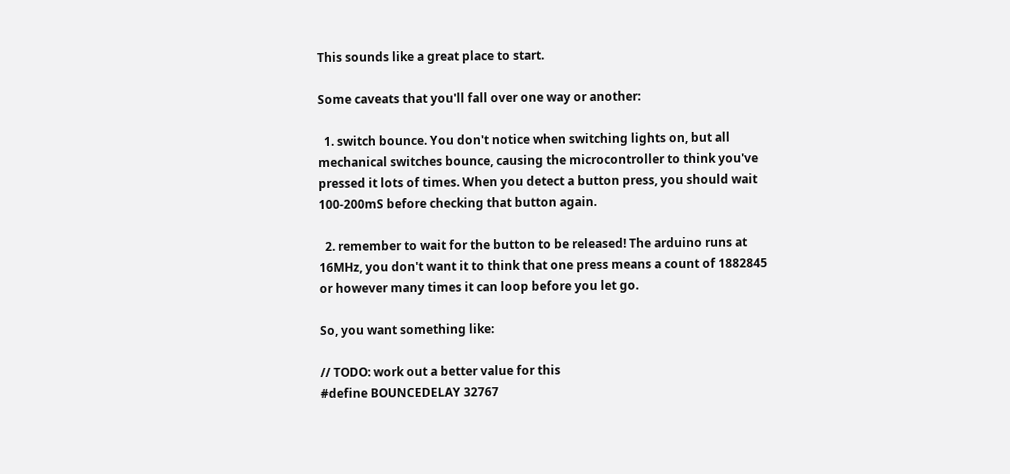This sounds like a great place to start.

Some caveats that you'll fall over one way or another:

  1. switch bounce. You don't notice when switching lights on, but all mechanical switches bounce, causing the microcontroller to think you've pressed it lots of times. When you detect a button press, you should wait 100-200mS before checking that button again.

  2. remember to wait for the button to be released! The arduino runs at 16MHz, you don't want it to think that one press means a count of 1882845 or however many times it can loop before you let go.

So, you want something like:

// TODO: work out a better value for this
#define BOUNCEDELAY 32767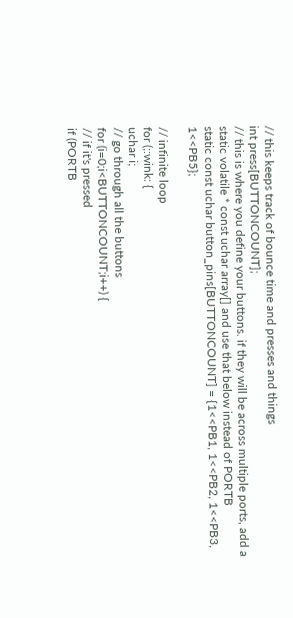// this keeps track of bounce time and presses and things
int press[BUTTONCOUNT];
// this is where you define your buttons. if they will be across multiple ports, add a static volatile * const uchar array[] and use that below instead of PORTB
static const uchar button_pins[BUTTONCOUNT] = {1<<PB1, 1<<PB2, 1<<PB3, 1<<PB5};

// infinite loop
for (;:wink: {
uchar i;
// go through all the buttons
for (i=0;i<BUTTONCOUNT;i++) {
// if it's pressed
if (PORTB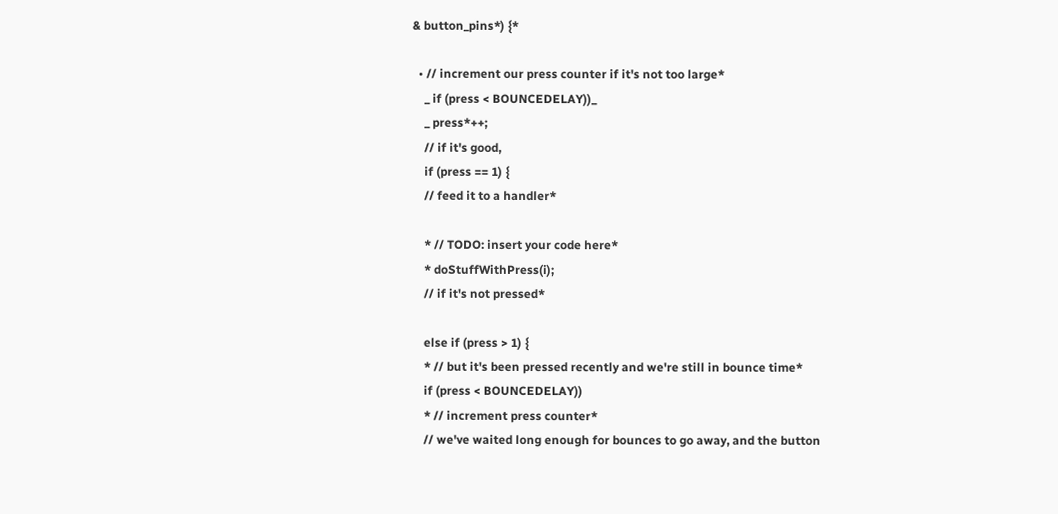& button_pins*) {*

  • // increment our press counter if it's not too large*
    _ if (press < BOUNCEDELAY))_
    _ press*++;
    // if it's good,
    if (press == 1) {
    // feed it to a handler*

    * // TODO: insert your code here*
    * doStuffWithPress(i);
    // if it's not pressed*

    else if (press > 1) {
    * // but it's been pressed recently and we're still in bounce time*
    if (press < BOUNCEDELAY))
    * // increment press counter*
    // we've waited long enough for bounces to go away, and the button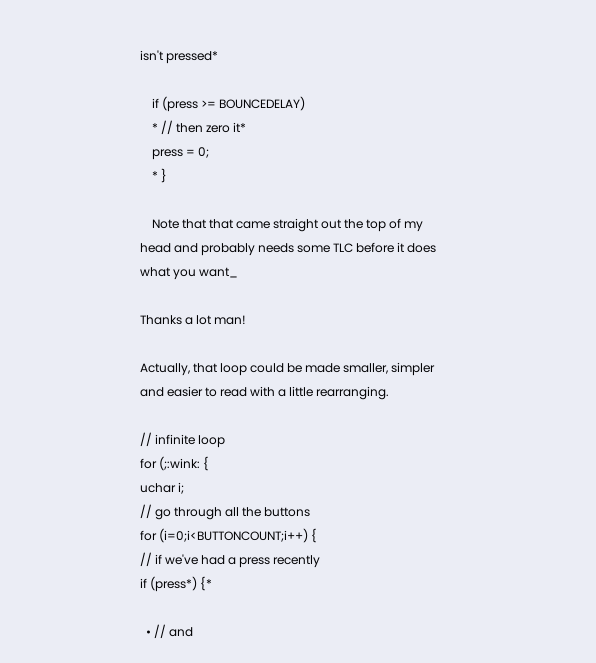isn't pressed*

    if (press >= BOUNCEDELAY)
    * // then zero it*
    press = 0;
    * }

    Note that that came straight out the top of my head and probably needs some TLC before it does what you want_

Thanks a lot man!

Actually, that loop could be made smaller, simpler and easier to read with a little rearranging.

// infinite loop
for (;:wink: {
uchar i;
// go through all the buttons
for (i=0;i<BUTTONCOUNT;i++) {
// if we've had a press recently
if (press*) {*

  • // and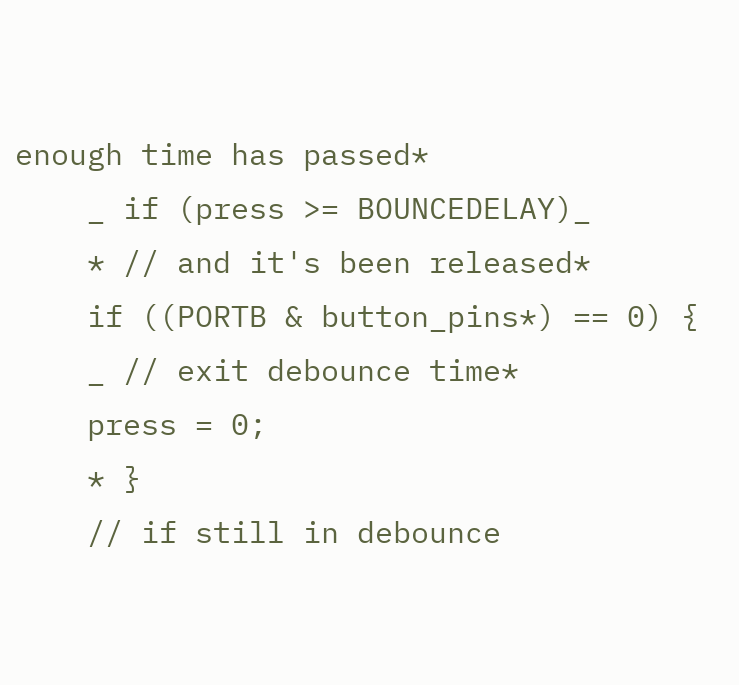enough time has passed*
    _ if (press >= BOUNCEDELAY)_
    * // and it's been released*
    if ((PORTB & button_pins*) == 0) {
    _ // exit debounce time*
    press = 0;
    * }
    // if still in debounce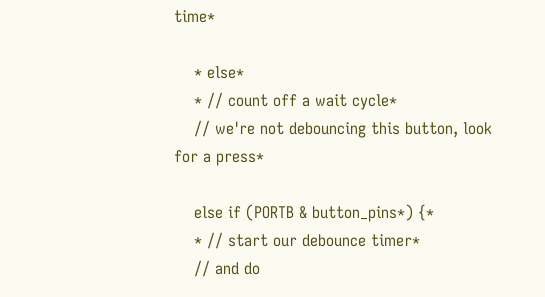time*

    * else*
    * // count off a wait cycle*
    // we're not debouncing this button, look for a press*

    else if (PORTB & button_pins*) {*
    * // start our debounce timer*
    // and do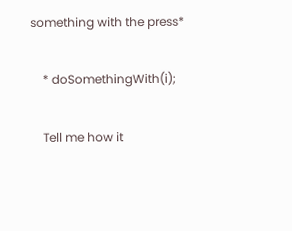something with the press*

    * doSomethingWith(i);

    Tell me how it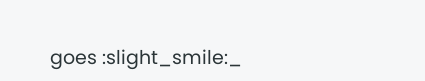goes :slight_smile:_